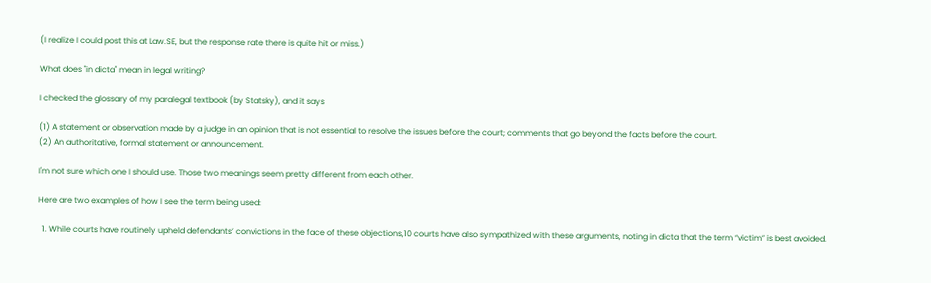(I realize I could post this at Law.SE, but the response rate there is quite hit or miss.)

What does "in dicta" mean in legal writing?

I checked the glossary of my paralegal textbook (by Statsky), and it says

(1) A statement or observation made by a judge in an opinion that is not essential to resolve the issues before the court; comments that go beyond the facts before the court.
(2) An authoritative, formal statement or announcement.

I'm not sure which one I should use. Those two meanings seem pretty different from each other.

Here are two examples of how I see the term being used:

  1. While courts have routinely upheld defendants’ convictions in the face of these objections,10 courts have also sympathized with these arguments, noting in dicta that the term “victim” is best avoided.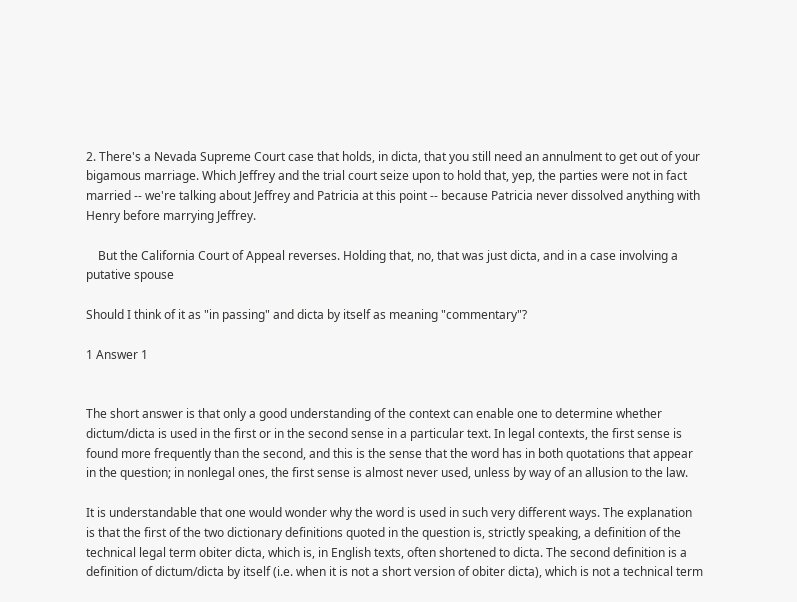2. There's a Nevada Supreme Court case that holds, in dicta, that you still need an annulment to get out of your bigamous marriage. Which Jeffrey and the trial court seize upon to hold that, yep, the parties were not in fact married -- we're talking about Jeffrey and Patricia at this point -- because Patricia never dissolved anything with Henry before marrying Jeffrey.

    But the California Court of Appeal reverses. Holding that, no, that was just dicta, and in a case involving a putative spouse

Should I think of it as "in passing" and dicta by itself as meaning "commentary"?

1 Answer 1


The short answer is that only a good understanding of the context can enable one to determine whether dictum/dicta is used in the first or in the second sense in a particular text. In legal contexts, the first sense is found more frequently than the second, and this is the sense that the word has in both quotations that appear in the question; in nonlegal ones, the first sense is almost never used, unless by way of an allusion to the law.

It is understandable that one would wonder why the word is used in such very different ways. The explanation is that the first of the two dictionary definitions quoted in the question is, strictly speaking, a definition of the technical legal term obiter dicta, which is, in English texts, often shortened to dicta. The second definition is a definition of dictum/dicta by itself (i.e. when it is not a short version of obiter dicta), which is not a technical term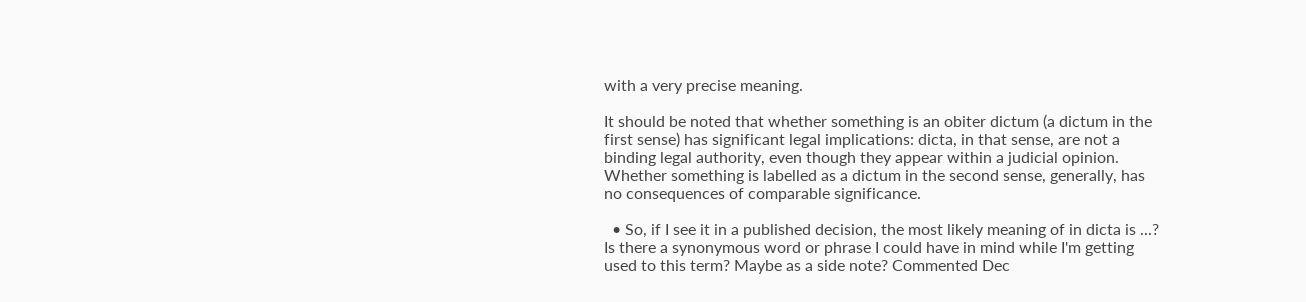with a very precise meaning.

It should be noted that whether something is an obiter dictum (a dictum in the first sense) has significant legal implications: dicta, in that sense, are not a binding legal authority, even though they appear within a judicial opinion. Whether something is labelled as a dictum in the second sense, generally, has no consequences of comparable significance.

  • So, if I see it in a published decision, the most likely meaning of in dicta is ...? Is there a synonymous word or phrase I could have in mind while I'm getting used to this term? Maybe as a side note? Commented Dec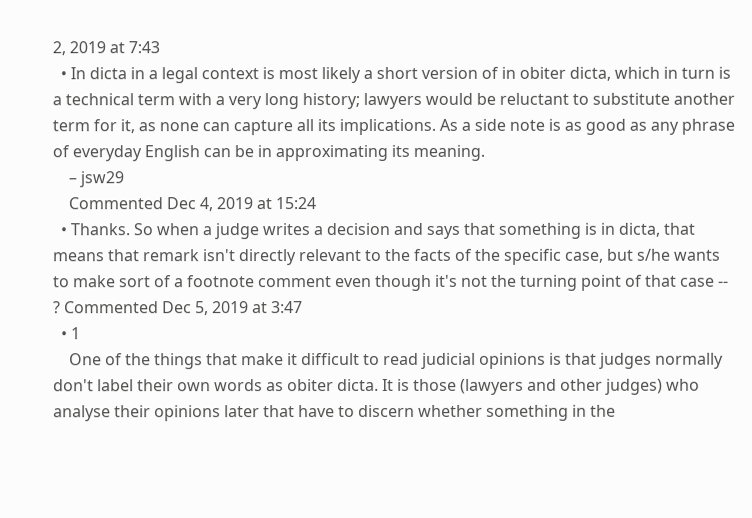2, 2019 at 7:43
  • In dicta in a legal context is most likely a short version of in obiter dicta, which in turn is a technical term with a very long history; lawyers would be reluctant to substitute another term for it, as none can capture all its implications. As a side note is as good as any phrase of everyday English can be in approximating its meaning.
    – jsw29
    Commented Dec 4, 2019 at 15:24
  • Thanks. So when a judge writes a decision and says that something is in dicta, that means that remark isn't directly relevant to the facts of the specific case, but s/he wants to make sort of a footnote comment even though it's not the turning point of that case -- ? Commented Dec 5, 2019 at 3:47
  • 1
    One of the things that make it difficult to read judicial opinions is that judges normally don't label their own words as obiter dicta. It is those (lawyers and other judges) who analyse their opinions later that have to discern whether something in the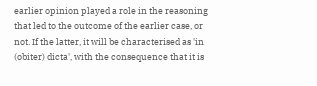earlier opinion played a role in the reasoning that led to the outcome of the earlier case, or not. If the latter, it will be characterised as 'in (obiter) dicta', with the consequence that it is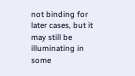not binding for later cases, but it may still be illuminating in some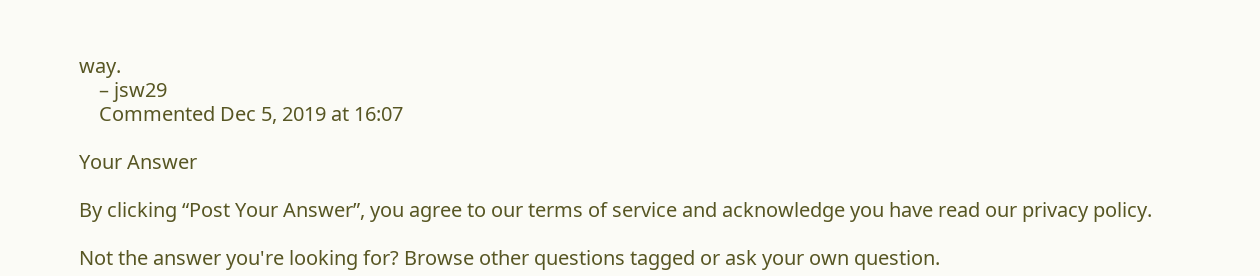way.
    – jsw29
    Commented Dec 5, 2019 at 16:07

Your Answer

By clicking “Post Your Answer”, you agree to our terms of service and acknowledge you have read our privacy policy.

Not the answer you're looking for? Browse other questions tagged or ask your own question.